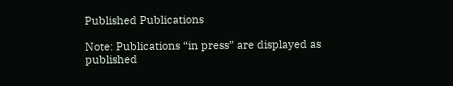Published Publications

Note: Publications “in press” are displayed as published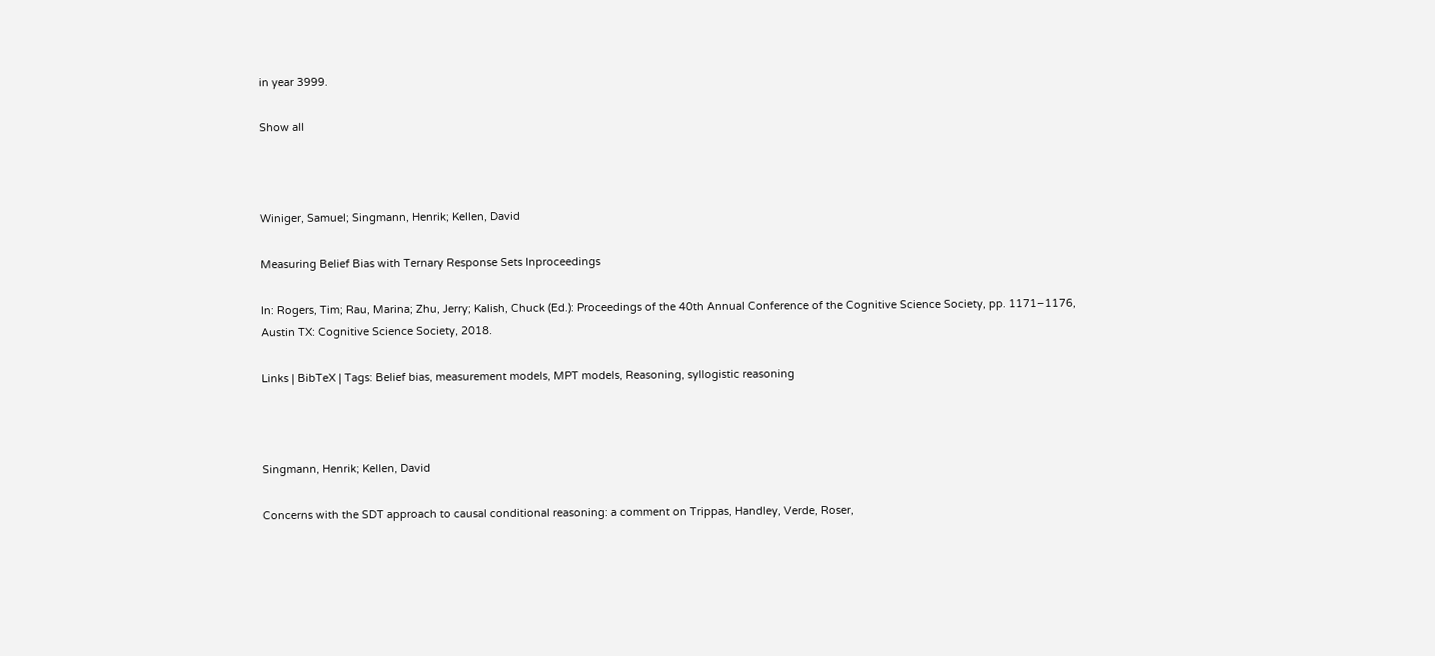in year 3999.

Show all



Winiger, Samuel; Singmann, Henrik; Kellen, David

Measuring Belief Bias with Ternary Response Sets Inproceedings

In: Rogers, Tim; Rau, Marina; Zhu, Jerry; Kalish, Chuck (Ed.): Proceedings of the 40th Annual Conference of the Cognitive Science Society, pp. 1171–1176, Austin TX: Cognitive Science Society, 2018.

Links | BibTeX | Tags: Belief bias, measurement models, MPT models, Reasoning, syllogistic reasoning



Singmann, Henrik; Kellen, David

Concerns with the SDT approach to causal conditional reasoning: a comment on Trippas, Handley, Verde, Roser,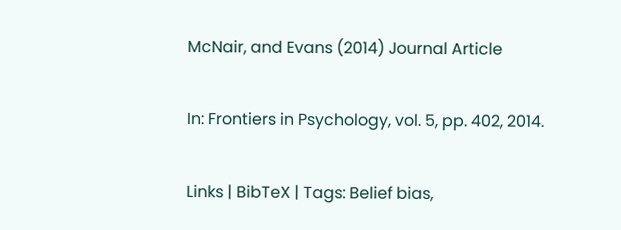McNair, and Evans (2014) Journal Article

In: Frontiers in Psychology, vol. 5, pp. 402, 2014.

Links | BibTeX | Tags: Belief bias,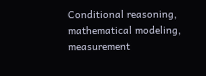Conditional reasoning, mathematical modeling, measurement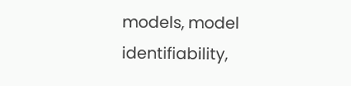models, model identifiability,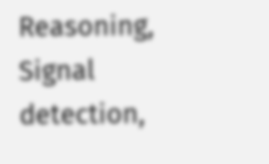Reasoning, Signal detection,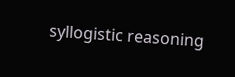syllogistic reasoning